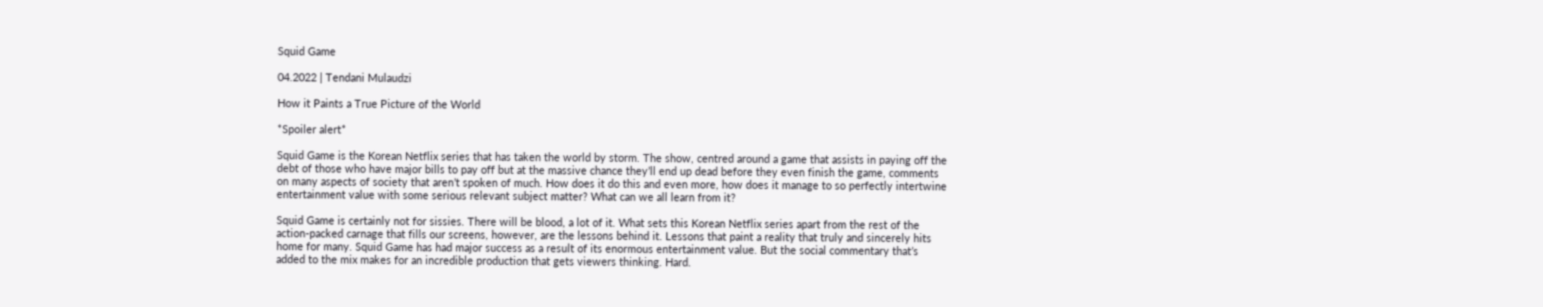Squid Game

04.2022 | Tendani Mulaudzi

How it Paints a True Picture of the World

*Spoiler alert*

Squid Game is the Korean Netflix series that has taken the world by storm. The show, centred around a game that assists in paying off the debt of those who have major bills to pay off but at the massive chance they’ll end up dead before they even finish the game, comments on many aspects of society that aren’t spoken of much. How does it do this and even more, how does it manage to so perfectly intertwine entertainment value with some serious relevant subject matter? What can we all learn from it?

Squid Game is certainly not for sissies. There will be blood, a lot of it. What sets this Korean Netflix series apart from the rest of the action-packed carnage that fills our screens, however, are the lessons behind it. Lessons that paint a reality that truly and sincerely hits home for many. Squid Game has had major success as a result of its enormous entertainment value. But the social commentary that’s added to the mix makes for an incredible production that gets viewers thinking. Hard.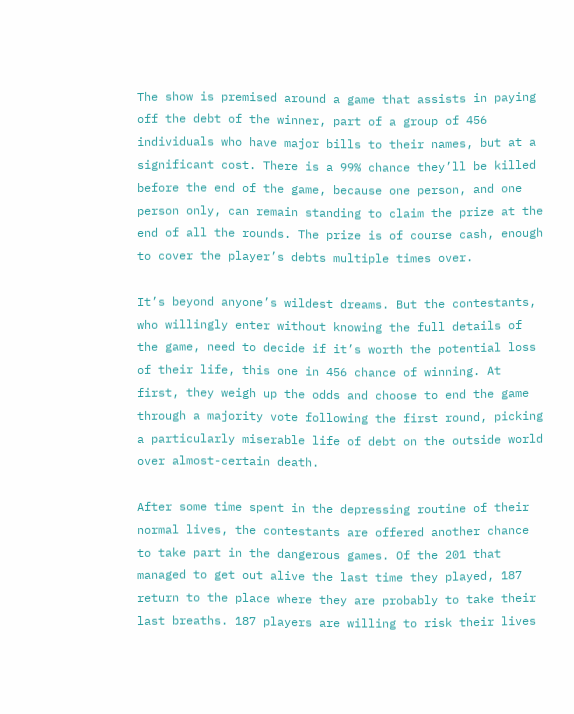The show is premised around a game that assists in paying off the debt of the winner, part of a group of 456 individuals who have major bills to their names, but at a significant cost. There is a 99% chance they’ll be killed before the end of the game, because one person, and one person only, can remain standing to claim the prize at the end of all the rounds. The prize is of course cash, enough to cover the player’s debts multiple times over.

It’s beyond anyone’s wildest dreams. But the contestants, who willingly enter without knowing the full details of the game, need to decide if it’s worth the potential loss of their life, this one in 456 chance of winning. At first, they weigh up the odds and choose to end the game through a majority vote following the first round, picking a particularly miserable life of debt on the outside world over almost-certain death.

After some time spent in the depressing routine of their normal lives, the contestants are offered another chance to take part in the dangerous games. Of the 201 that managed to get out alive the last time they played, 187 return to the place where they are probably to take their last breaths. 187 players are willing to risk their lives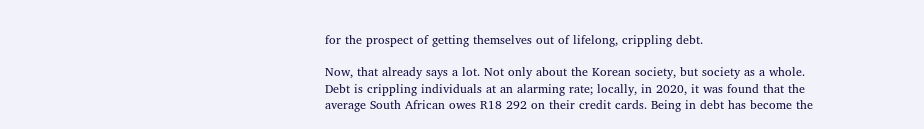for the prospect of getting themselves out of lifelong, crippling debt.

Now, that already says a lot. Not only about the Korean society, but society as a whole. Debt is crippling individuals at an alarming rate; locally, in 2020, it was found that the average South African owes R18 292 on their credit cards. Being in debt has become the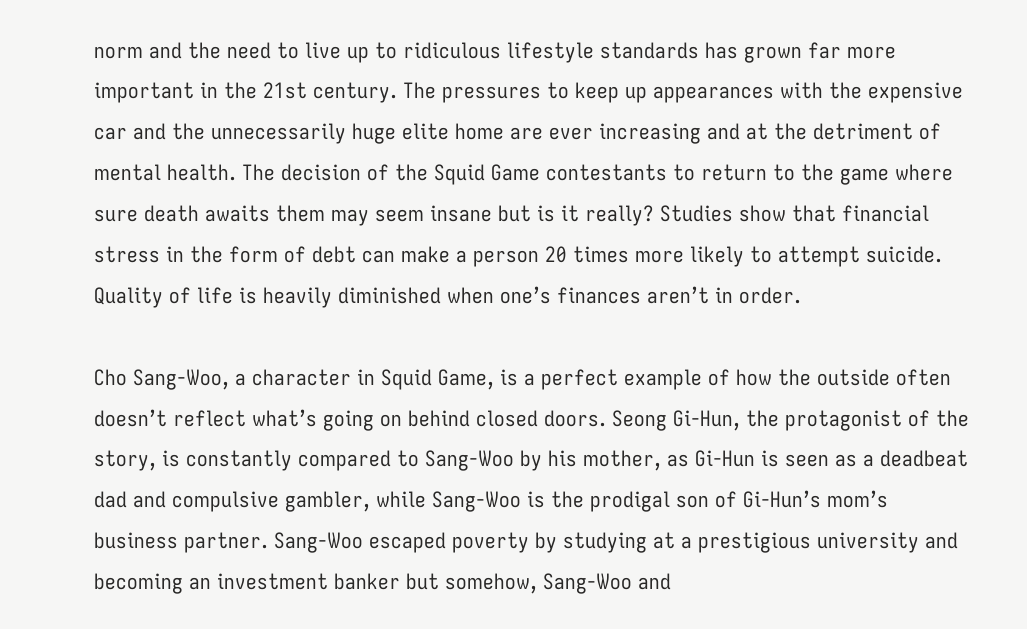norm and the need to live up to ridiculous lifestyle standards has grown far more important in the 21st century. The pressures to keep up appearances with the expensive car and the unnecessarily huge elite home are ever increasing and at the detriment of mental health. The decision of the Squid Game contestants to return to the game where sure death awaits them may seem insane but is it really? Studies show that financial stress in the form of debt can make a person 20 times more likely to attempt suicide. Quality of life is heavily diminished when one’s finances aren’t in order.

Cho Sang-Woo, a character in Squid Game, is a perfect example of how the outside often doesn’t reflect what’s going on behind closed doors. Seong Gi-Hun, the protagonist of the story, is constantly compared to Sang-Woo by his mother, as Gi-Hun is seen as a deadbeat dad and compulsive gambler, while Sang-Woo is the prodigal son of Gi-Hun’s mom’s business partner. Sang-Woo escaped poverty by studying at a prestigious university and becoming an investment banker but somehow, Sang-Woo and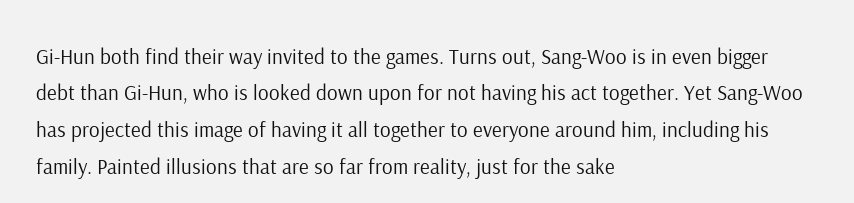Gi-Hun both find their way invited to the games. Turns out, Sang-Woo is in even bigger debt than Gi-Hun, who is looked down upon for not having his act together. Yet Sang-Woo has projected this image of having it all together to everyone around him, including his family. Painted illusions that are so far from reality, just for the sake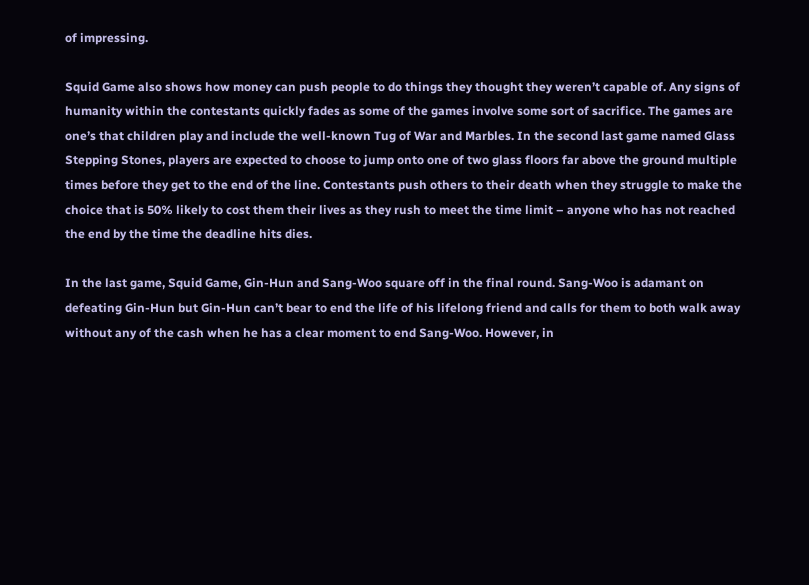of impressing.

Squid Game also shows how money can push people to do things they thought they weren’t capable of. Any signs of humanity within the contestants quickly fades as some of the games involve some sort of sacrifice. The games are one’s that children play and include the well-known Tug of War and Marbles. In the second last game named Glass Stepping Stones, players are expected to choose to jump onto one of two glass floors far above the ground multiple times before they get to the end of the line. Contestants push others to their death when they struggle to make the choice that is 50% likely to cost them their lives as they rush to meet the time limit – anyone who has not reached the end by the time the deadline hits dies.

In the last game, Squid Game, Gin-Hun and Sang-Woo square off in the final round. Sang-Woo is adamant on defeating Gin-Hun but Gin-Hun can’t bear to end the life of his lifelong friend and calls for them to both walk away without any of the cash when he has a clear moment to end Sang-Woo. However, in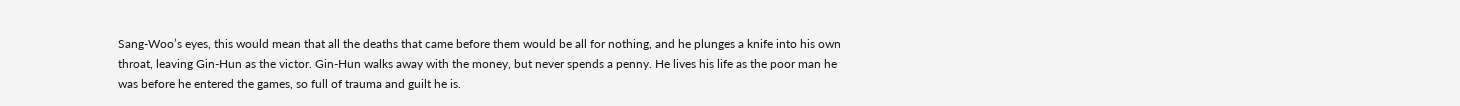Sang-Woo’s eyes, this would mean that all the deaths that came before them would be all for nothing, and he plunges a knife into his own throat, leaving Gin-Hun as the victor. Gin-Hun walks away with the money, but never spends a penny. He lives his life as the poor man he was before he entered the games, so full of trauma and guilt he is.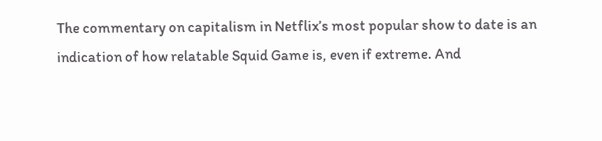The commentary on capitalism in Netflix’s most popular show to date is an indication of how relatable Squid Game is, even if extreme. And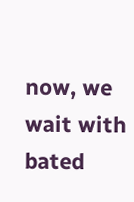now, we wait with bated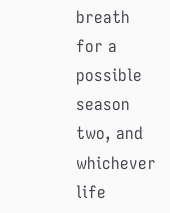breath for a possible season two, and whichever life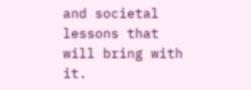and societal lessons that will bring with it.